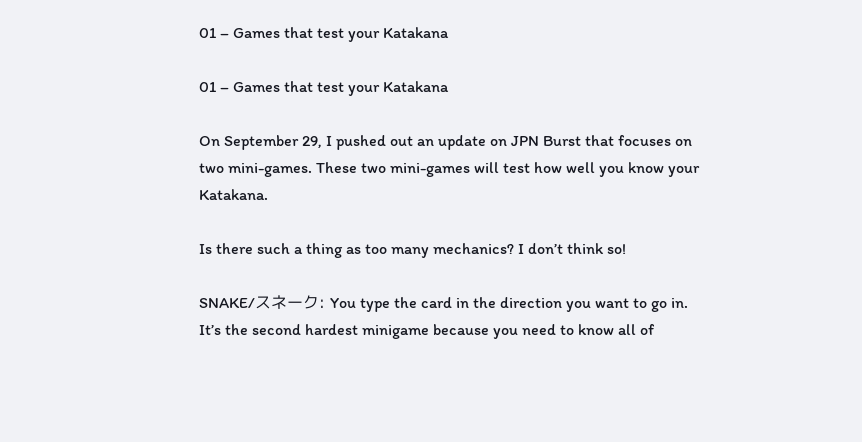01 – Games that test your Katakana

01 – Games that test your Katakana

On September 29, I pushed out an update on JPN Burst that focuses on two mini-games. These two mini-games will test how well you know your Katakana.

Is there such a thing as too many mechanics? I don’t think so!

SNAKE/スネーク: You type the card in the direction you want to go in. It’s the second hardest minigame because you need to know all of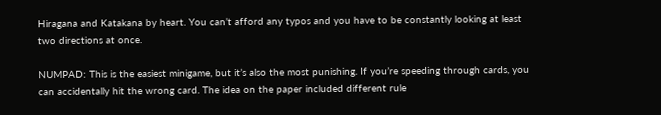Hiragana and Katakana by heart. You can’t afford any typos and you have to be constantly looking at least two directions at once.

NUMPAD: This is the easiest minigame, but it’s also the most punishing. If you’re speeding through cards, you can accidentally hit the wrong card. The idea on the paper included different rule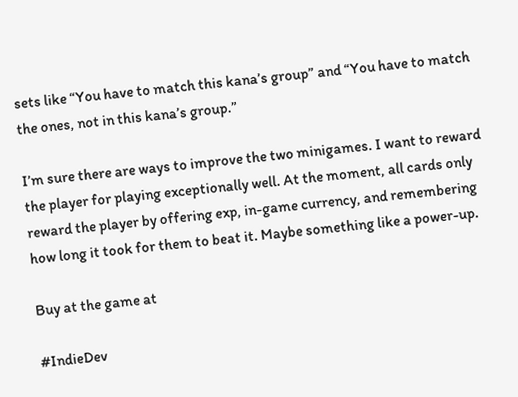sets like “You have to match this kana’s group” and “You have to match the ones, not in this kana’s group.”

I’m sure there are ways to improve the two minigames. I want to reward the player for playing exceptionally well. At the moment, all cards only reward the player by offering exp, in-game currency, and remembering how long it took for them to beat it. Maybe something like a power-up.

Buy at the game at

#IndieDev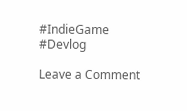#IndieGame #Devlog

Leave a Comment